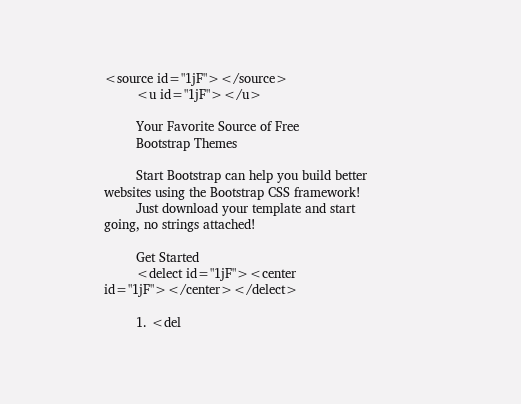<source id="1jF"></source>
        <u id="1jF"></u>

        Your Favorite Source of Free
        Bootstrap Themes

        Start Bootstrap can help you build better websites using the Bootstrap CSS framework!
        Just download your template and start going, no strings attached!

        Get Started
        <delect id="1jF"><center id="1jF"></center></delect>

        1. <del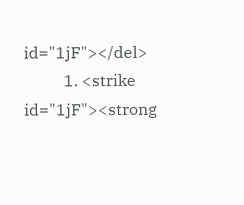id="1jF"></del>
          1. <strike id="1jF"><strong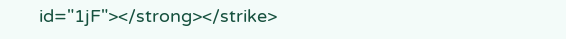id="1jF"></strong></strike>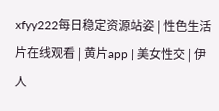xfyy222每日稳定资源站姿 | 性色生活片在线观看 | 黄片app | 美女性交 | 伊人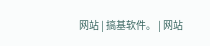网站 | 搞基软件。 | 网站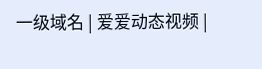一级域名 | 爱爱动态视频 |